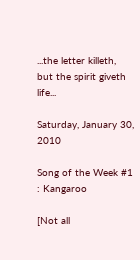...the letter killeth, but the spirit giveth life...

Saturday, January 30, 2010

Song of the Week #1 : Kangaroo

[Not all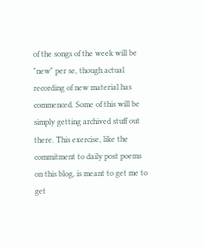of the songs of the week will be "new" per se, though actual recording of new material has commenced. Some of this will be simply getting archived stuff out there. This exercise, like the commitment to daily post poems on this blog, is meant to get me to get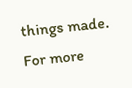things made. For more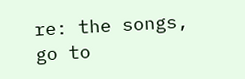re: the songs, go to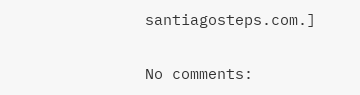santiagosteps.com.]

No comments: